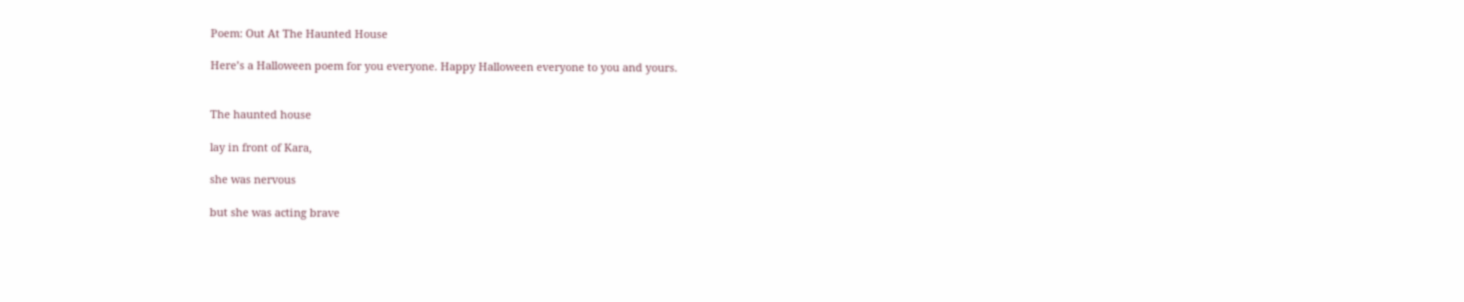Poem: Out At The Haunted House

Here’s a Halloween poem for you everyone. Happy Halloween everyone to you and yours.


The haunted house

lay in front of Kara,

she was nervous

but she was acting brave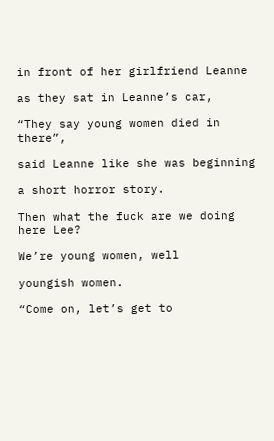in front of her girlfriend Leanne

as they sat in Leanne’s car,

“They say young women died in there”,

said Leanne like she was beginning

a short horror story.

Then what the fuck are we doing here Lee?

We’re young women, well

youngish women.

“Come on, let’s get to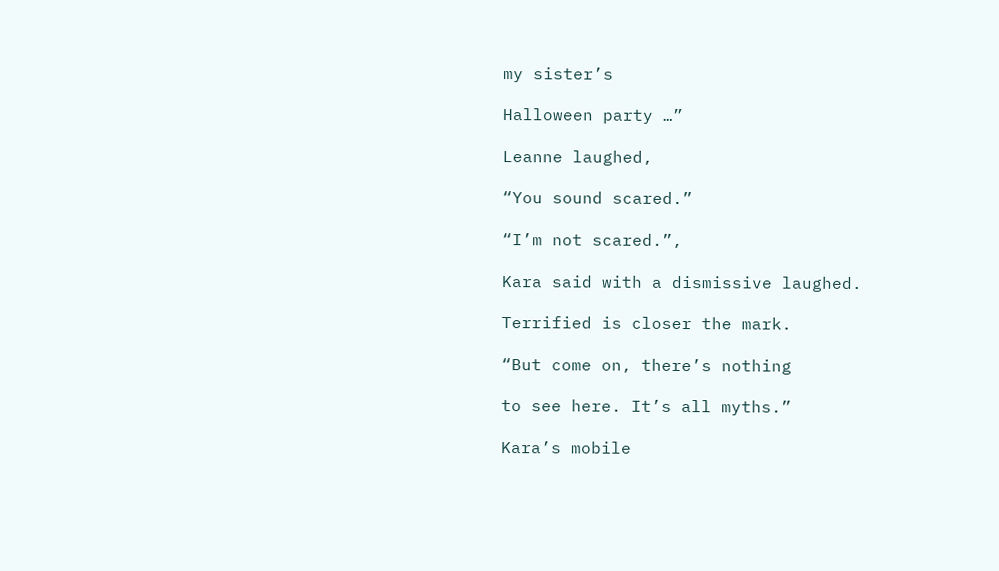my sister’s

Halloween party …”

Leanne laughed,

“You sound scared.”

“I’m not scared.”,

Kara said with a dismissive laughed.

Terrified is closer the mark.

“But come on, there’s nothing

to see here. It’s all myths.”

Kara’s mobile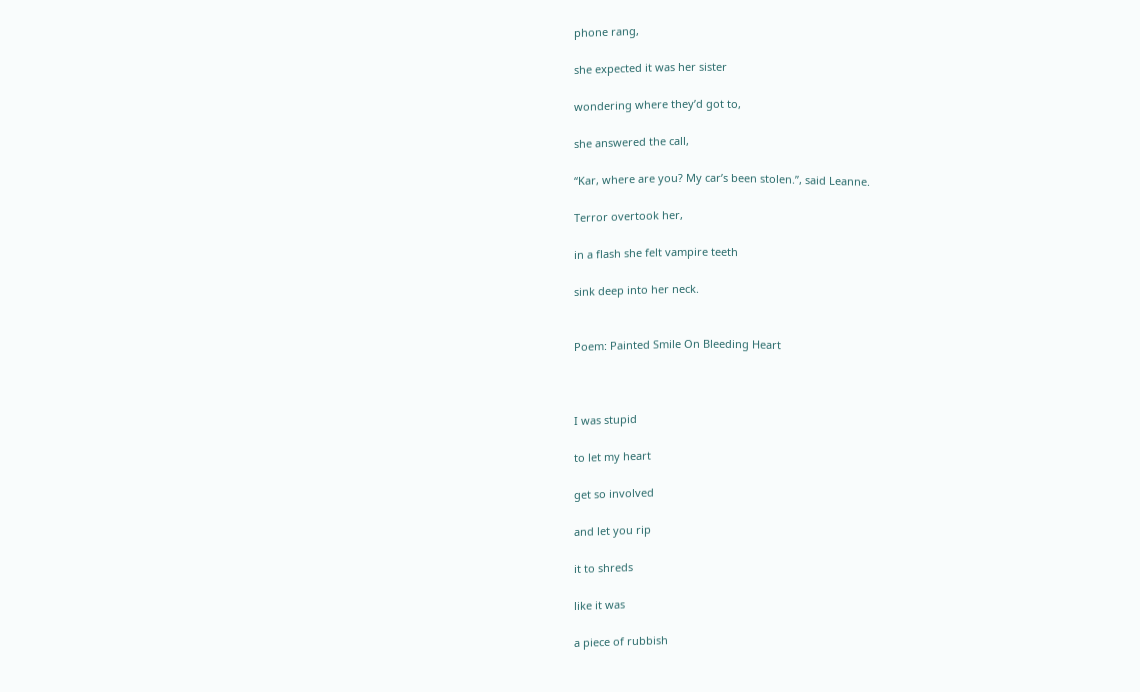phone rang,

she expected it was her sister

wondering where they’d got to,

she answered the call,

“Kar, where are you? My car’s been stolen.”, said Leanne.

Terror overtook her,

in a flash she felt vampire teeth

sink deep into her neck.


Poem: Painted Smile On Bleeding Heart



I was stupid

to let my heart

get so involved

and let you rip

it to shreds

like it was

a piece of rubbish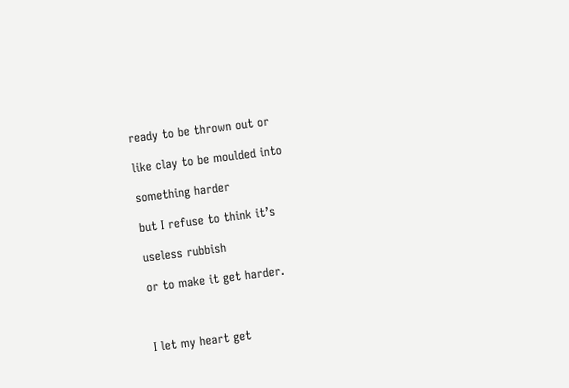ready to be thrown out or

like clay to be moulded into

something harder

but I refuse to think it’s

useless rubbish

or to make it get harder.



I let my heart get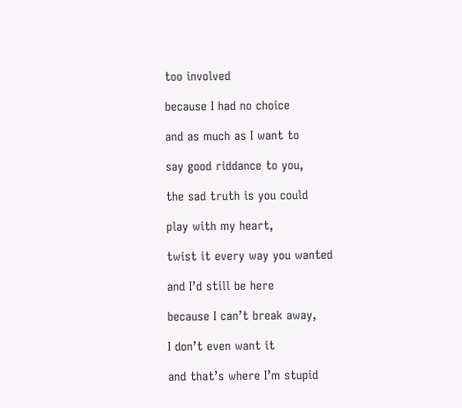too involved

because I had no choice

and as much as I want to

say good riddance to you,

the sad truth is you could

play with my heart,

twist it every way you wanted

and I’d still be here

because I can’t break away,

I don’t even want it

and that’s where I’m stupid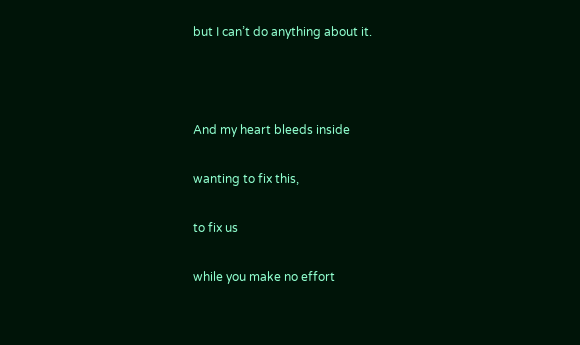but I can’t do anything about it.



And my heart bleeds inside

wanting to fix this,

to fix us

while you make no effort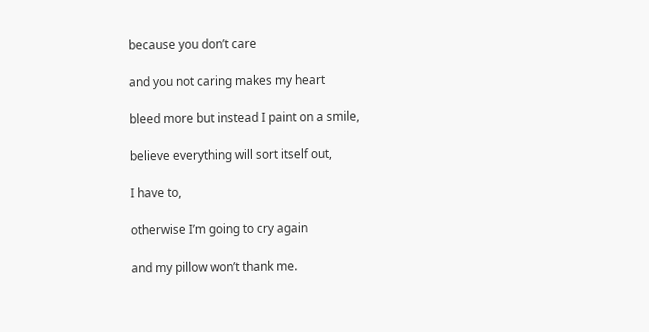because you don’t care

and you not caring makes my heart

bleed more but instead I paint on a smile,

believe everything will sort itself out,

I have to,

otherwise I’m going to cry again

and my pillow won’t thank me.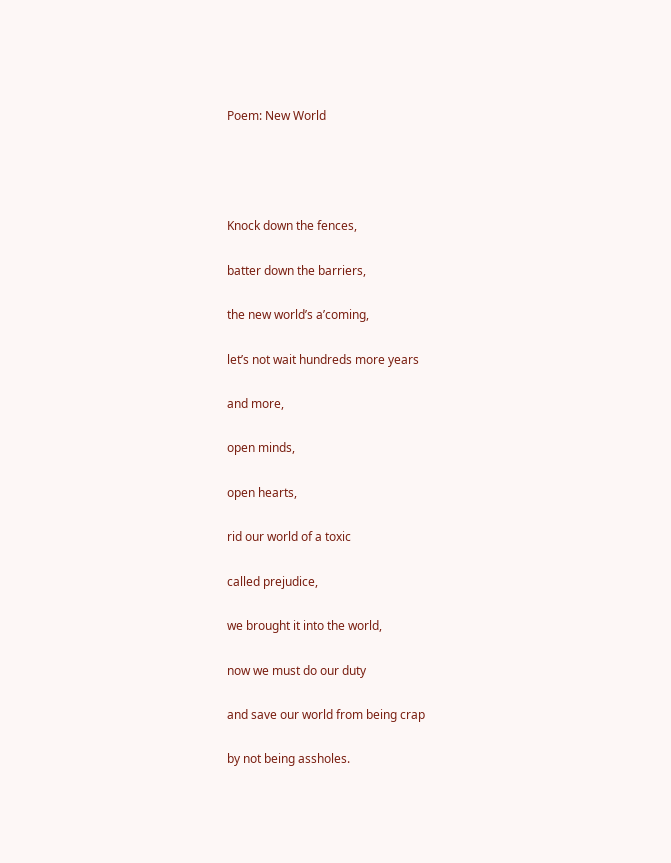Poem: New World




Knock down the fences,

batter down the barriers,

the new world’s a’coming,

let’s not wait hundreds more years

and more,

open minds,

open hearts,

rid our world of a toxic

called prejudice,

we brought it into the world,

now we must do our duty

and save our world from being crap

by not being assholes.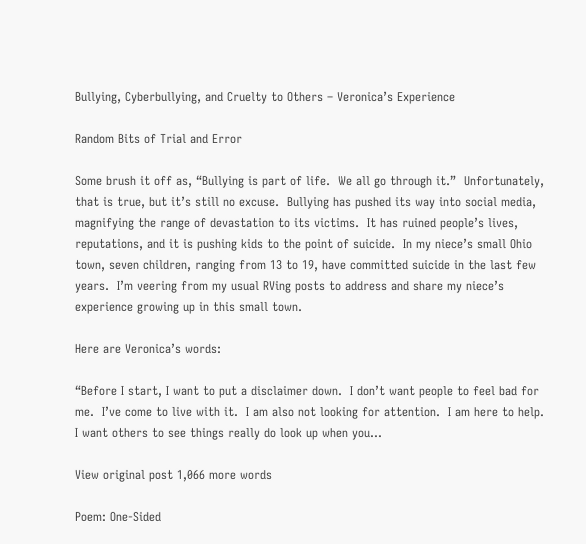Bullying, Cyberbullying, and Cruelty to Others – Veronica’s Experience

Random Bits of Trial and Error

Some brush it off as, “Bullying is part of life.  We all go through it.”  Unfortunately, that is true, but it’s still no excuse.  Bullying has pushed its way into social media, magnifying the range of devastation to its victims.  It has ruined people’s lives, reputations, and it is pushing kids to the point of suicide.  In my niece’s small Ohio town, seven children, ranging from 13 to 19, have committed suicide in the last few years.  I’m veering from my usual RVing posts to address and share my niece’s experience growing up in this small town.

Here are Veronica’s words:

“Before I start, I want to put a disclaimer down.  I don’t want people to feel bad for me.  I’ve come to live with it.  I am also not looking for attention.  I am here to help.  I want others to see things really do look up when you…

View original post 1,066 more words

Poem: One-Sided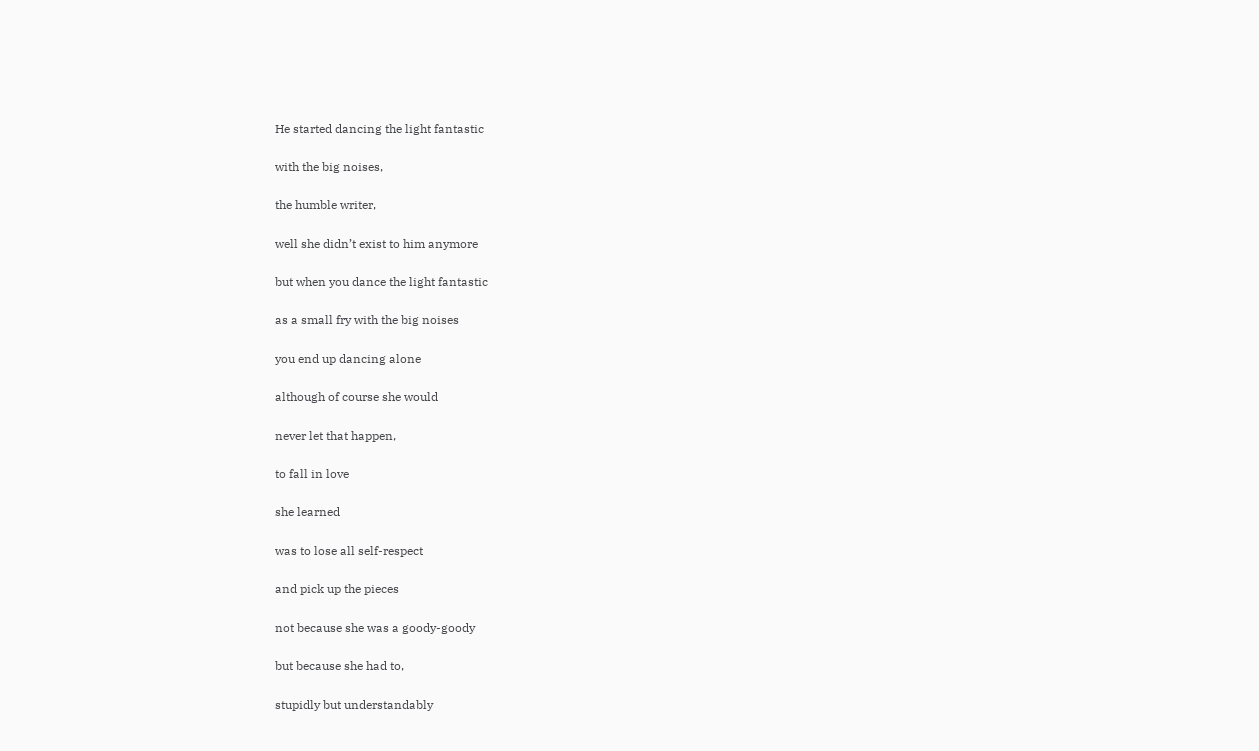He started dancing the light fantastic

with the big noises,

the humble writer,

well she didn’t exist to him anymore

but when you dance the light fantastic

as a small fry with the big noises

you end up dancing alone

although of course she would

never let that happen,

to fall in love

she learned

was to lose all self-respect

and pick up the pieces

not because she was a goody-goody

but because she had to,

stupidly but understandably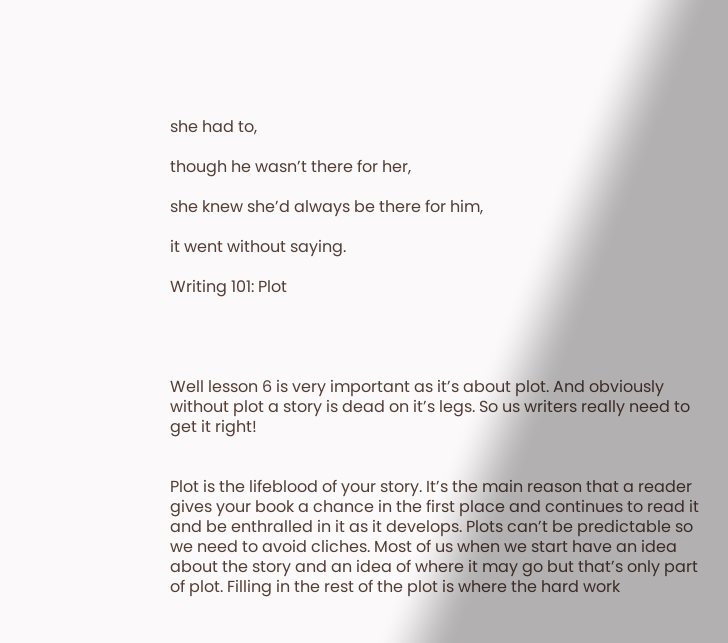she had to,

though he wasn’t there for her,

she knew she’d always be there for him,

it went without saying.

Writing 101: Plot




Well lesson 6 is very important as it’s about plot. And obviously without plot a story is dead on it’s legs. So us writers really need to get it right!


Plot is the lifeblood of your story. It’s the main reason that a reader gives your book a chance in the first place and continues to read it and be enthralled in it as it develops. Plots can’t be predictable so we need to avoid cliches. Most of us when we start have an idea about the story and an idea of where it may go but that’s only part of plot. Filling in the rest of the plot is where the hard work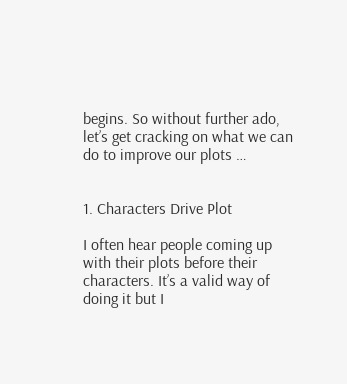begins. So without further ado, let’s get cracking on what we can do to improve our plots …


1. Characters Drive Plot

I often hear people coming up with their plots before their characters. It’s a valid way of doing it but I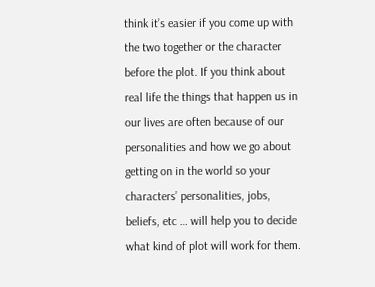think it’s easier if you come up with the two together or the character before the plot. If you think about real life the things that happen us in our lives are often because of our personalities and how we go about getting on in the world so your characters’ personalities, jobs, beliefs, etc … will help you to decide what kind of plot will work for them.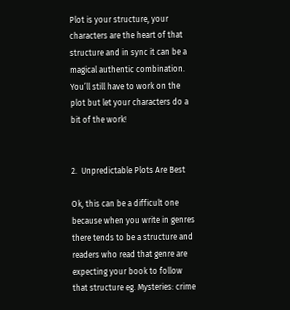Plot is your structure, your characters are the heart of that structure and in sync it can be a magical authentic combination. You’ll still have to work on the plot but let your characters do a bit of the work!


2.  Unpredictable Plots Are Best

Ok, this can be a difficult one because when you write in genres there tends to be a structure and readers who read that genre are expecting your book to follow that structure eg. Mysteries: crime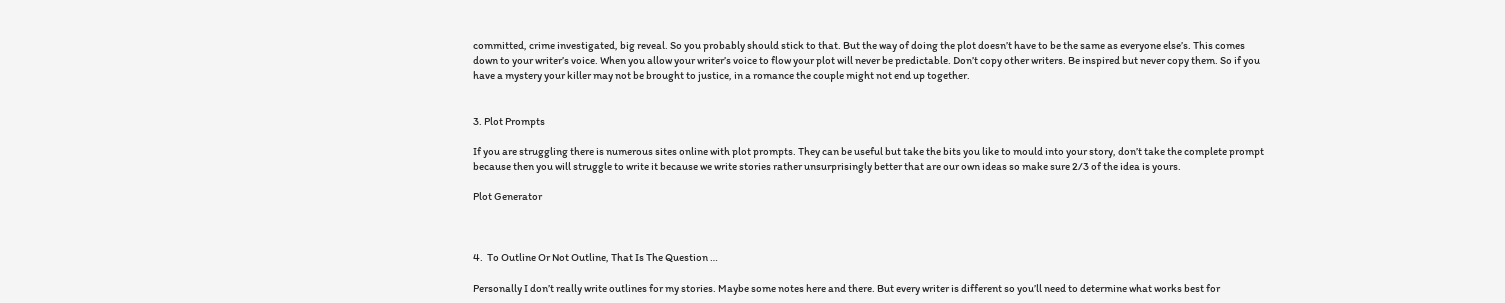committed, crime investigated, big reveal. So you probably should stick to that. But the way of doing the plot doesn’t have to be the same as everyone else’s. This comes down to your writer’s voice. When you allow your writer’s voice to flow your plot will never be predictable. Don’t copy other writers. Be inspired but never copy them. So if you have a mystery your killer may not be brought to justice, in a romance the couple might not end up together.


3. Plot Prompts

If you are struggling there is numerous sites online with plot prompts. They can be useful but take the bits you like to mould into your story, don’t take the complete prompt because then you will struggle to write it because we write stories rather unsurprisingly better that are our own ideas so make sure 2/3 of the idea is yours.

Plot Generator



4.  To Outline Or Not Outline, That Is The Question …

Personally I don’t really write outlines for my stories. Maybe some notes here and there. But every writer is different so you’ll need to determine what works best for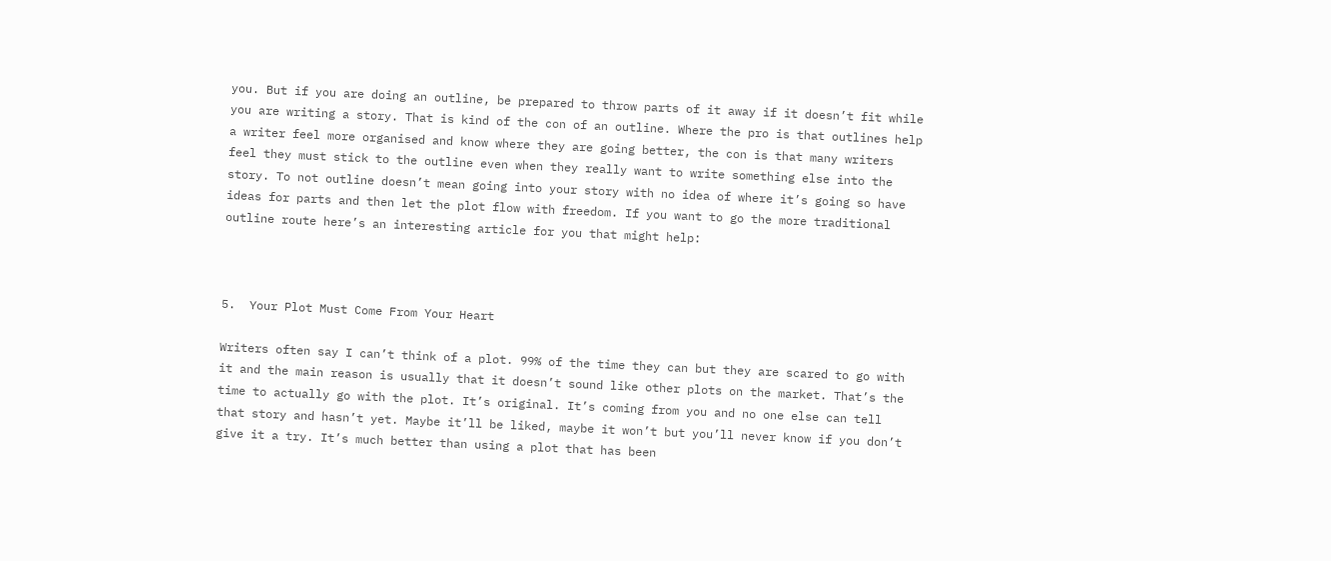you. But if you are doing an outline, be prepared to throw parts of it away if it doesn’t fit while you are writing a story. That is kind of the con of an outline. Where the pro is that outlines help a writer feel more organised and know where they are going better, the con is that many writers feel they must stick to the outline even when they really want to write something else into the story. To not outline doesn’t mean going into your story with no idea of where it’s going so have ideas for parts and then let the plot flow with freedom. If you want to go the more traditional outline route here’s an interesting article for you that might help:



5.  Your Plot Must Come From Your Heart

Writers often say I can’t think of a plot. 99% of the time they can but they are scared to go with it and the main reason is usually that it doesn’t sound like other plots on the market. That’s the time to actually go with the plot. It’s original. It’s coming from you and no one else can tell that story and hasn’t yet. Maybe it’ll be liked, maybe it won’t but you’ll never know if you don’t give it a try. It’s much better than using a plot that has been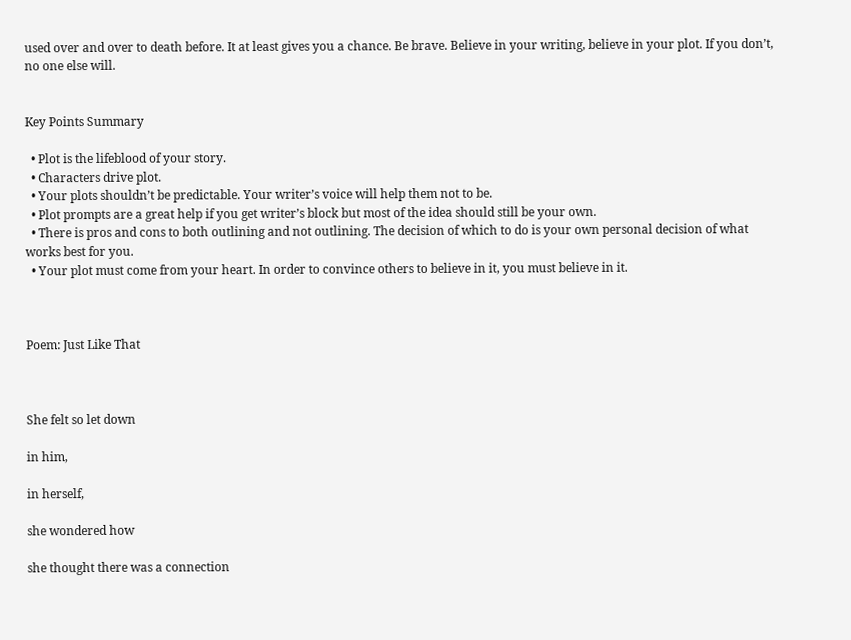used over and over to death before. It at least gives you a chance. Be brave. Believe in your writing, believe in your plot. If you don’t, no one else will.


Key Points Summary

  • Plot is the lifeblood of your story.
  • Characters drive plot.
  • Your plots shouldn’t be predictable. Your writer’s voice will help them not to be.
  • Plot prompts are a great help if you get writer’s block but most of the idea should still be your own.
  • There is pros and cons to both outlining and not outlining. The decision of which to do is your own personal decision of what works best for you.
  • Your plot must come from your heart. In order to convince others to believe in it, you must believe in it.



Poem: Just Like That



She felt so let down

in him,

in herself,

she wondered how

she thought there was a connection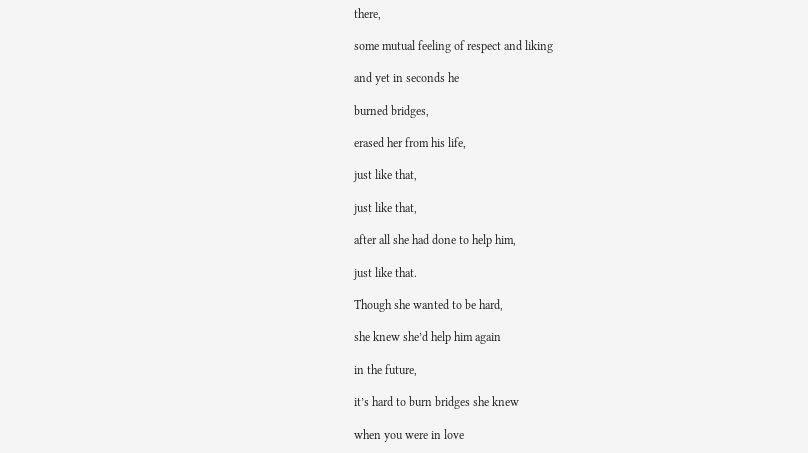there,

some mutual feeling of respect and liking

and yet in seconds he

burned bridges,

erased her from his life,

just like that,

just like that,

after all she had done to help him,

just like that.

Though she wanted to be hard,

she knew she’d help him again

in the future,

it’s hard to burn bridges she knew

when you were in love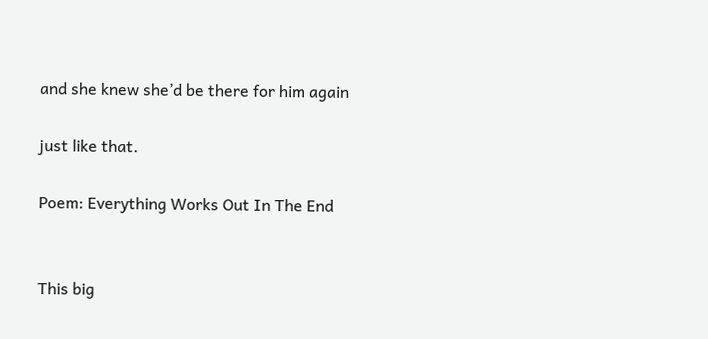and she knew she’d be there for him again

just like that.

Poem: Everything Works Out In The End


This big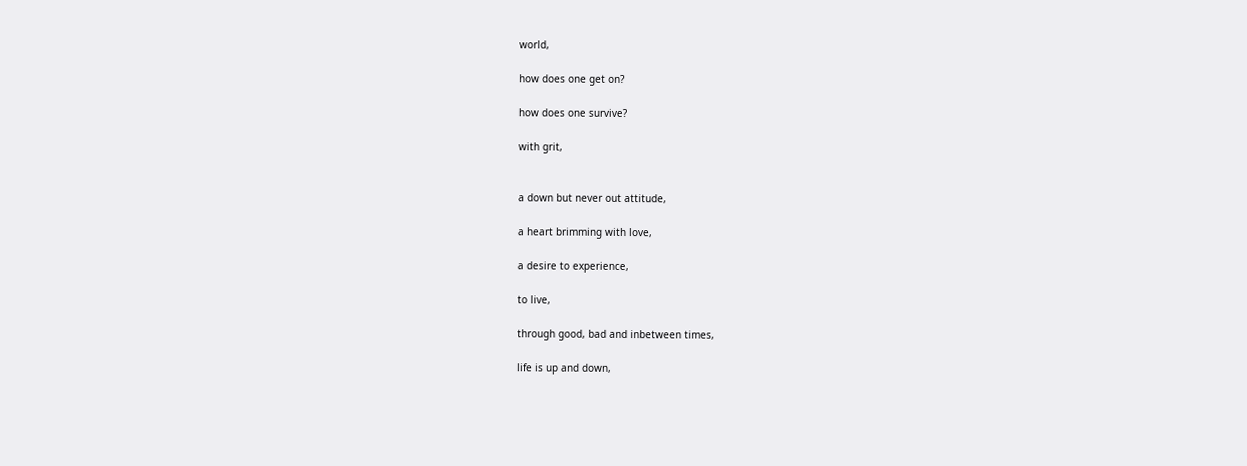world,

how does one get on?

how does one survive?

with grit,


a down but never out attitude,

a heart brimming with love,

a desire to experience,

to live,

through good, bad and inbetween times,

life is up and down,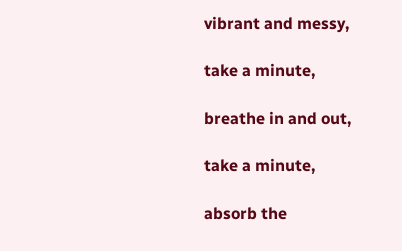vibrant and messy,

take a minute,

breathe in and out,

take a minute,

absorb the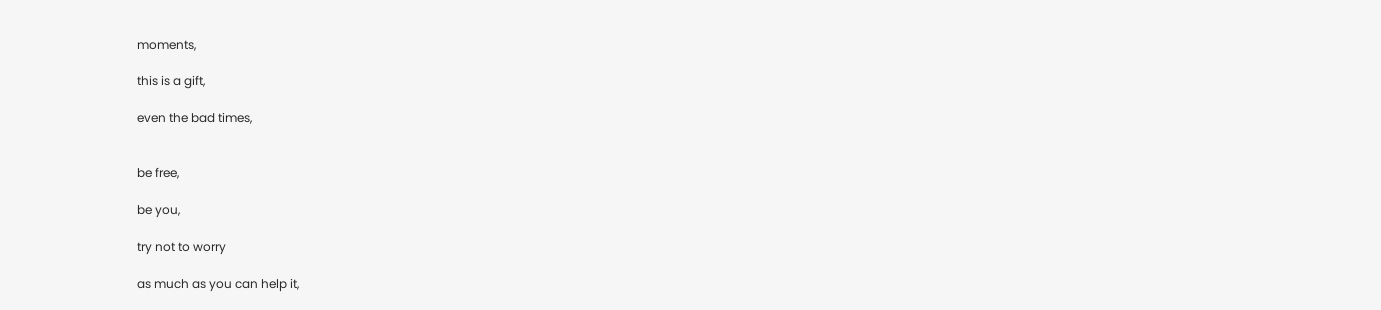moments,

this is a gift,

even the bad times,


be free,

be you,

try not to worry

as much as you can help it,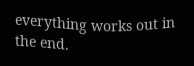everything works out in the end.